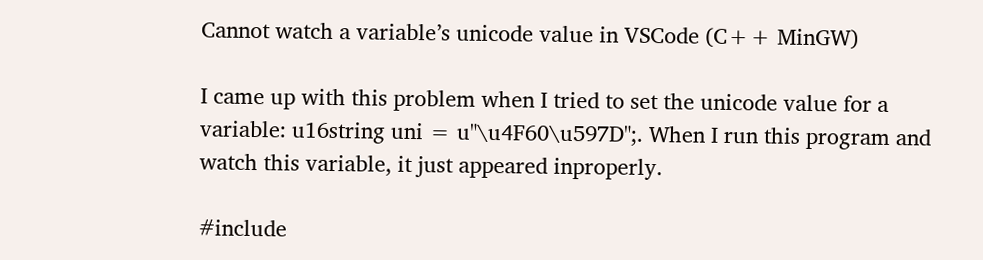Cannot watch a variable’s unicode value in VSCode (C++ MinGW)

I came up with this problem when I tried to set the unicode value for a variable: u16string uni = u"\u4F60\u597D";. When I run this program and watch this variable, it just appeared inproperly.

#include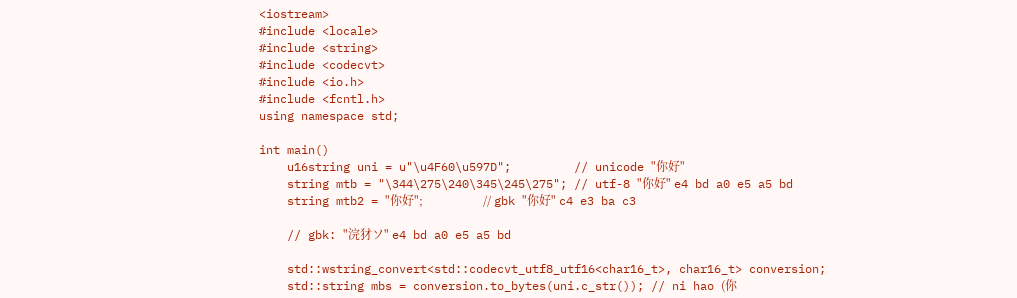<iostream>
#include <locale>
#include <string>
#include <codecvt>
#include <io.h>
#include <fcntl.h>
using namespace std;

int main()
    u16string uni = u"\u4F60\u597D";         // unicode "你好"
    string mtb = "\344\275\240\345\245\275"; // utf-8 "你好" e4 bd a0 e5 a5 bd
    string mtb2 = "你好";                    // gbk "你好" c4 e3 ba c3

    // gbk: "浣犲ソ" e4 bd a0 e5 a5 bd

    std::wstring_convert<std::codecvt_utf8_utf16<char16_t>, char16_t> conversion;
    std::string mbs = conversion.to_bytes(uni.c_str()); // ni hao (你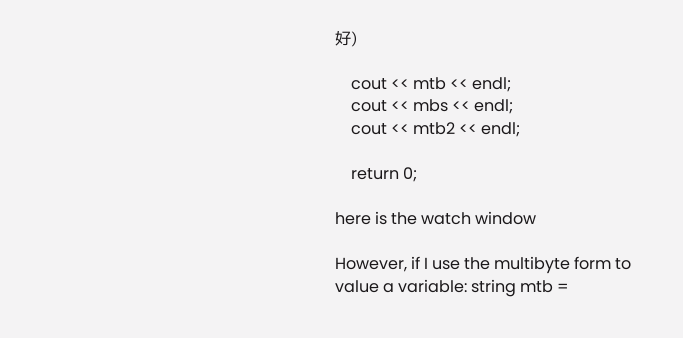好)

    cout << mtb << endl;
    cout << mbs << endl;
    cout << mtb2 << endl;

    return 0;

here is the watch window

However, if I use the multibyte form to value a variable: string mtb =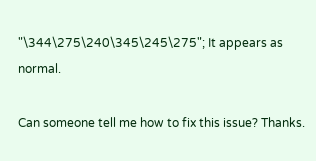"\344\275\240\345\245\275"; It appears as normal.

Can someone tell me how to fix this issue? Thanks.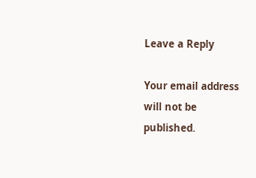Leave a Reply

Your email address will not be published.